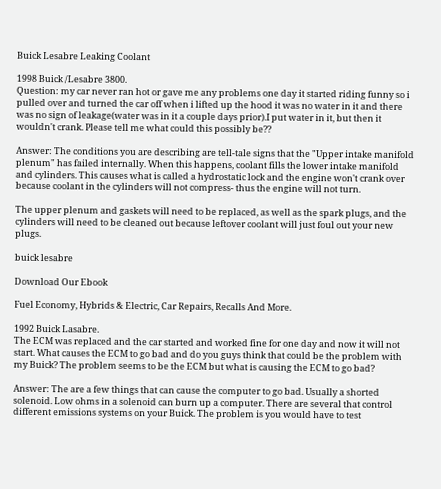Buick Lesabre Leaking Coolant

1998 Buick /Lesabre 3800.
Question: my car never ran hot or gave me any problems one day it started riding funny so i pulled over and turned the car off when i lifted up the hood it was no water in it and there was no sign of leakage(water was in it a couple days prior).I put water in it, but then it wouldn't crank. Please tell me what could this possibly be??

Answer: The conditions you are describing are tell-tale signs that the "Upper intake manifold plenum" has failed internally. When this happens, coolant fills the lower intake manifold and cylinders. This causes what is called a hydrostatic lock and the engine won't crank over because coolant in the cylinders will not compress- thus the engine will not turn.

The upper plenum and gaskets will need to be replaced, as well as the spark plugs, and the cylinders will need to be cleaned out because leftover coolant will just foul out your new plugs.

buick lesabre

Download Our Ebook

Fuel Economy, Hybrids & Electric, Car Repairs, Recalls And More.

1992 Buick Lasabre.
The ECM was replaced and the car started and worked fine for one day and now it will not start. What causes the ECM to go bad and do you guys think that could be the problem with my Buick? The problem seems to be the ECM but what is causing the ECM to go bad?

Answer: The are a few things that can cause the computer to go bad. Usually a shorted solenoid. Low ohms in a solenoid can burn up a computer. There are several that control different emissions systems on your Buick. The problem is you would have to test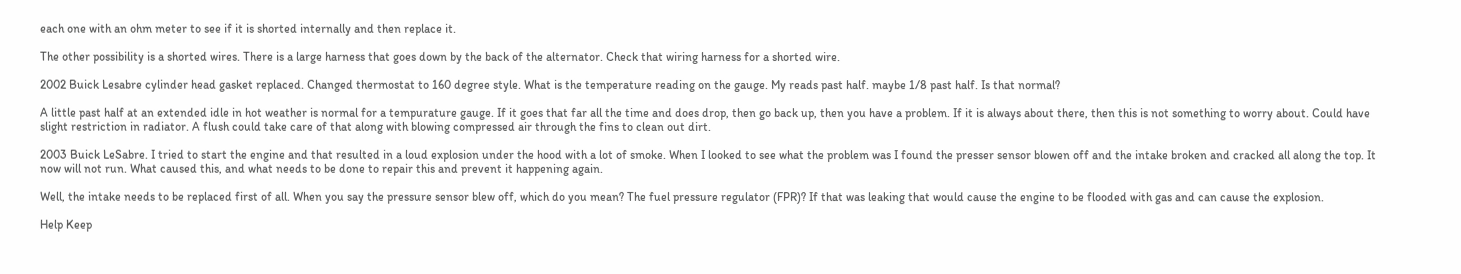each one with an ohm meter to see if it is shorted internally and then replace it.

The other possibility is a shorted wires. There is a large harness that goes down by the back of the alternator. Check that wiring harness for a shorted wire.

2002 Buick Lesabre cylinder head gasket replaced. Changed thermostat to 160 degree style. What is the temperature reading on the gauge. My reads past half. maybe 1/8 past half. Is that normal?

A little past half at an extended idle in hot weather is normal for a tempurature gauge. If it goes that far all the time and does drop, then go back up, then you have a problem. If it is always about there, then this is not something to worry about. Could have slight restriction in radiator. A flush could take care of that along with blowing compressed air through the fins to clean out dirt.

2003 Buick LeSabre. I tried to start the engine and that resulted in a loud explosion under the hood with a lot of smoke. When I looked to see what the problem was I found the presser sensor blowen off and the intake broken and cracked all along the top. It now will not run. What caused this, and what needs to be done to repair this and prevent it happening again.

Well, the intake needs to be replaced first of all. When you say the pressure sensor blew off, which do you mean? The fuel pressure regulator (FPR)? If that was leaking that would cause the engine to be flooded with gas and can cause the explosion.

Help Keep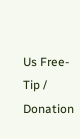Us Free-
Tip / Donation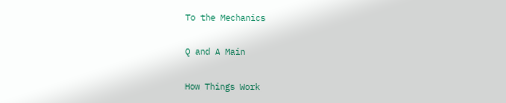To the Mechanics

Q and A Main

How Things Work